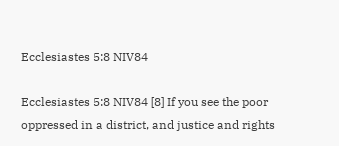Ecclesiastes 5:8 NIV84

Ecclesiastes 5:8 NIV84 [8] If you see the poor oppressed in a district, and justice and rights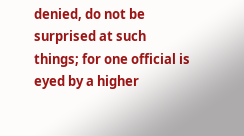denied, do not be surprised at such things; for one official is eyed by a higher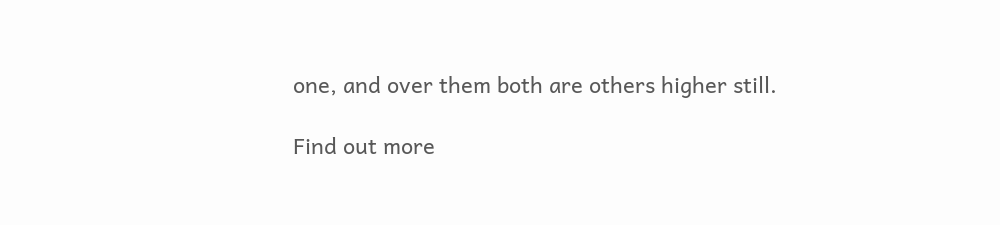one, and over them both are others higher still.

Find out more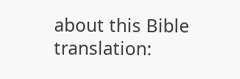about this Bible translation: